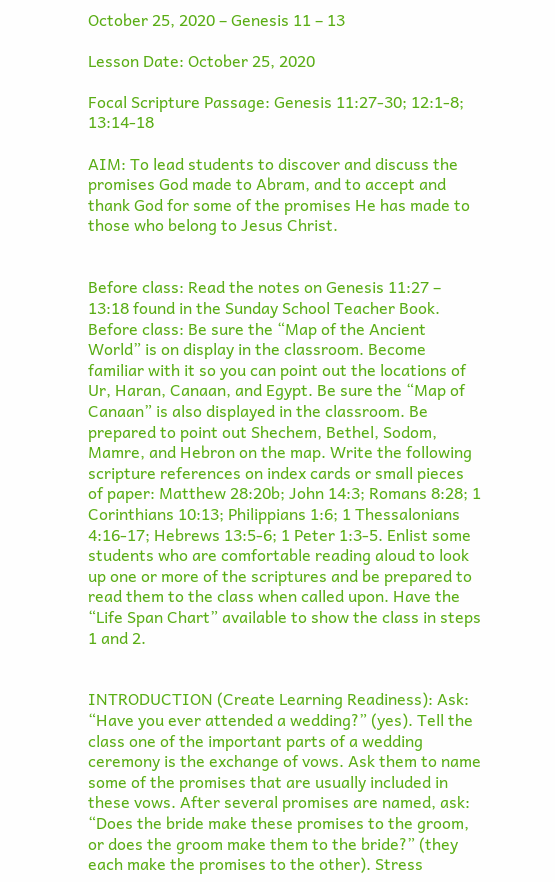October 25, 2020 – Genesis 11 – 13

Lesson Date: October 25, 2020

Focal Scripture Passage: Genesis 11:27-30; 12:1-8; 13:14-18

AIM: To lead students to discover and discuss the promises God made to Abram, and to accept and thank God for some of the promises He has made to those who belong to Jesus Christ.


Before class: Read the notes on Genesis 11:27 – 13:18 found in the Sunday School Teacher Book. Before class: Be sure the “Map of the Ancient World” is on display in the classroom. Become familiar with it so you can point out the locations of Ur, Haran, Canaan, and Egypt. Be sure the “Map of Canaan” is also displayed in the classroom. Be prepared to point out Shechem, Bethel, Sodom, Mamre, and Hebron on the map. Write the following scripture references on index cards or small pieces of paper: Matthew 28:20b; John 14:3; Romans 8:28; 1 Corinthians 10:13; Philippians 1:6; 1 Thessalonians 4:16-17; Hebrews 13:5-6; 1 Peter 1:3-5. Enlist some students who are comfortable reading aloud to look up one or more of the scriptures and be prepared to read them to the class when called upon. Have the “Life Span Chart” available to show the class in steps 1 and 2.


INTRODUCTION (Create Learning Readiness): Ask: “Have you ever attended a wedding?” (yes). Tell the class one of the important parts of a wedding ceremony is the exchange of vows. Ask them to name some of the promises that are usually included in these vows. After several promises are named, ask: “Does the bride make these promises to the groom, or does the groom make them to the bride?” (they each make the promises to the other). Stress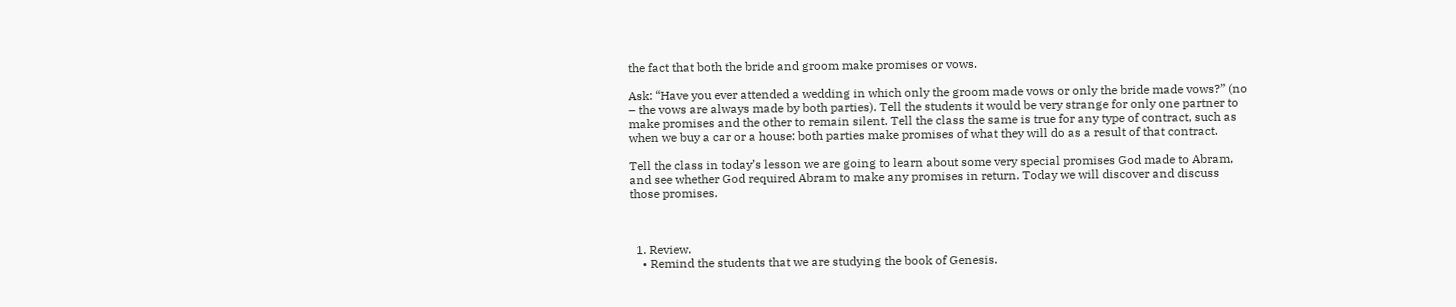the fact that both the bride and groom make promises or vows.

Ask: “Have you ever attended a wedding in which only the groom made vows or only the bride made vows?” (no – the vows are always made by both parties). Tell the students it would be very strange for only one partner to make promises and the other to remain silent. Tell the class the same is true for any type of contract, such as when we buy a car or a house: both parties make promises of what they will do as a result of that contract.

Tell the class in today’s lesson we are going to learn about some very special promises God made to Abram, and see whether God required Abram to make any promises in return. Today we will discover and discuss those promises.



  1. Review.
    • Remind the students that we are studying the book of Genesis.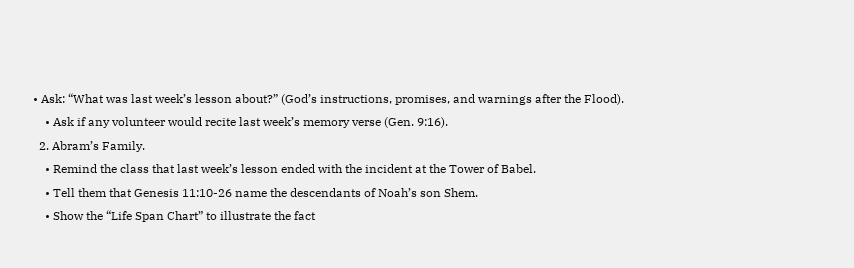• Ask: “What was last week’s lesson about?” (God’s instructions, promises, and warnings after the Flood).
    • Ask if any volunteer would recite last week’s memory verse (Gen. 9:16).
  2. Abram’s Family.
    • Remind the class that last week’s lesson ended with the incident at the Tower of Babel.
    • Tell them that Genesis 11:10-26 name the descendants of Noah’s son Shem.
    • Show the “Life Span Chart” to illustrate the fact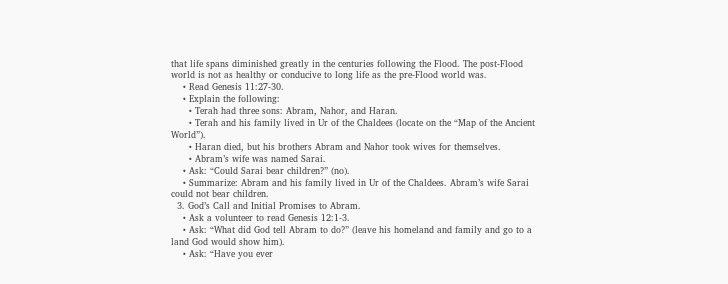that life spans diminished greatly in the centuries following the Flood. The post-Flood world is not as healthy or conducive to long life as the pre-Flood world was.
    • Read Genesis 11:27-30.
    • Explain the following:
      • Terah had three sons: Abram, Nahor, and Haran.
      • Terah and his family lived in Ur of the Chaldees (locate on the “Map of the Ancient World”).
      • Haran died, but his brothers Abram and Nahor took wives for themselves.
      • Abram’s wife was named Sarai.
    • Ask: “Could Sarai bear children?” (no).
    • Summarize: Abram and his family lived in Ur of the Chaldees. Abram’s wife Sarai could not bear children.
  3. God’s Call and Initial Promises to Abram.
    • Ask a volunteer to read Genesis 12:1-3.
    • Ask: “What did God tell Abram to do?” (leave his homeland and family and go to a land God would show him).
    • Ask: “Have you ever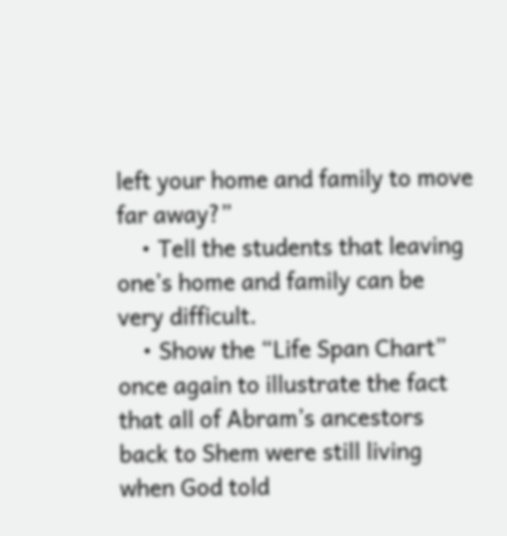left your home and family to move far away?”
    • Tell the students that leaving one’s home and family can be very difficult.
    • Show the “Life Span Chart” once again to illustrate the fact that all of Abram’s ancestors back to Shem were still living when God told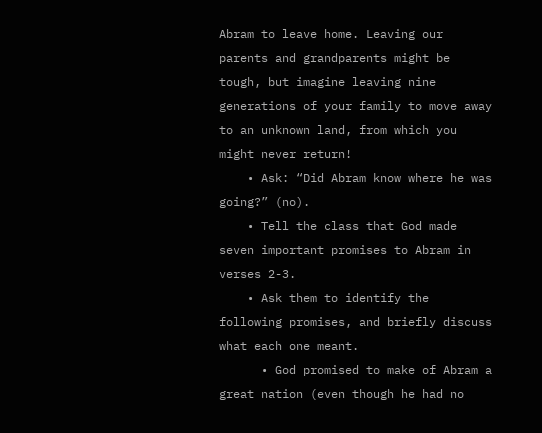Abram to leave home. Leaving our parents and grandparents might be tough, but imagine leaving nine generations of your family to move away to an unknown land, from which you might never return!
    • Ask: “Did Abram know where he was going?” (no).
    • Tell the class that God made seven important promises to Abram in verses 2-3.
    • Ask them to identify the following promises, and briefly discuss what each one meant.
      • God promised to make of Abram a great nation (even though he had no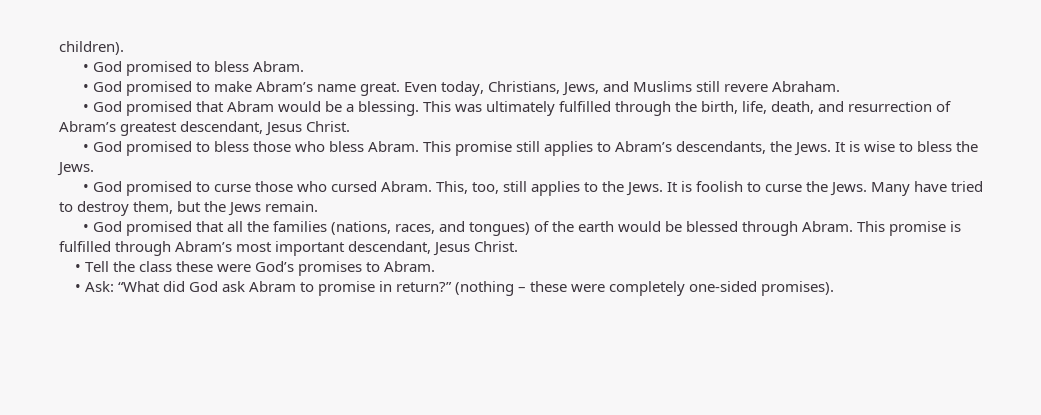children).
      • God promised to bless Abram.
      • God promised to make Abram’s name great. Even today, Christians, Jews, and Muslims still revere Abraham.
      • God promised that Abram would be a blessing. This was ultimately fulfilled through the birth, life, death, and resurrection of Abram’s greatest descendant, Jesus Christ.
      • God promised to bless those who bless Abram. This promise still applies to Abram’s descendants, the Jews. It is wise to bless the Jews.
      • God promised to curse those who cursed Abram. This, too, still applies to the Jews. It is foolish to curse the Jews. Many have tried to destroy them, but the Jews remain.
      • God promised that all the families (nations, races, and tongues) of the earth would be blessed through Abram. This promise is fulfilled through Abram’s most important descendant, Jesus Christ.
    • Tell the class these were God’s promises to Abram.
    • Ask: “What did God ask Abram to promise in return?” (nothing – these were completely one-sided promises).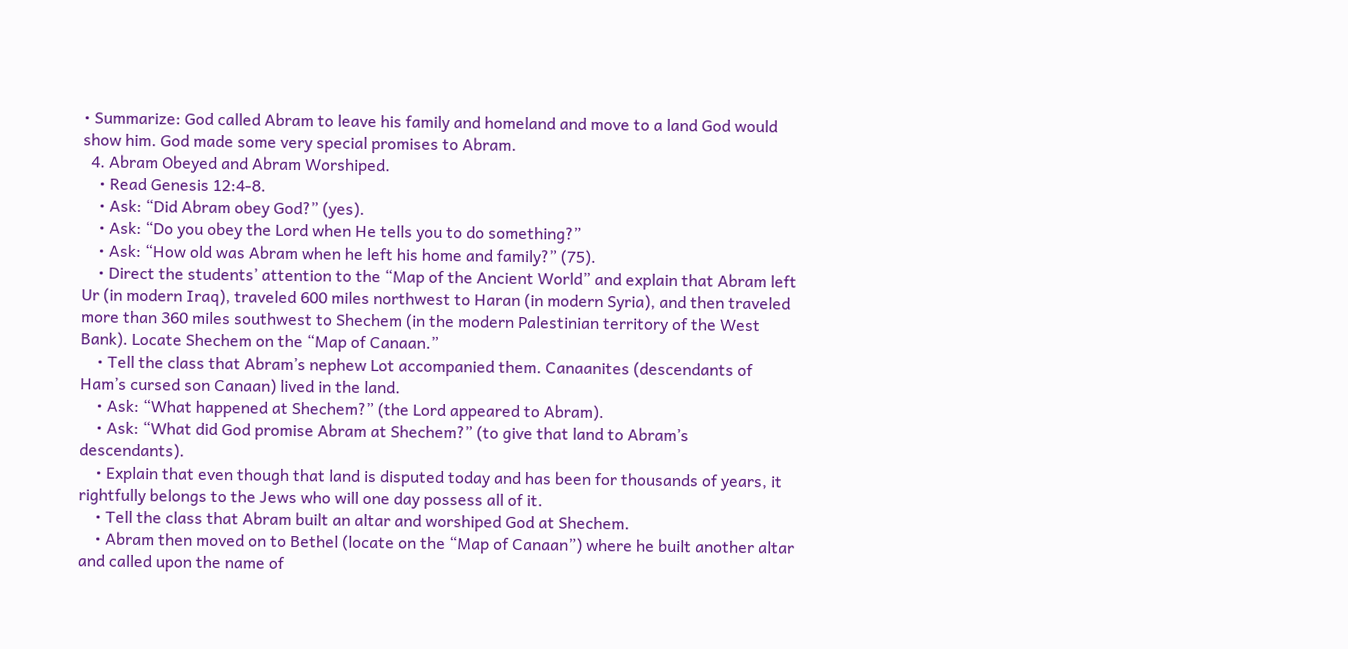• Summarize: God called Abram to leave his family and homeland and move to a land God would show him. God made some very special promises to Abram.
  4. Abram Obeyed and Abram Worshiped.
    • Read Genesis 12:4-8.
    • Ask: “Did Abram obey God?” (yes).
    • Ask: “Do you obey the Lord when He tells you to do something?”
    • Ask: “How old was Abram when he left his home and family?” (75).
    • Direct the students’ attention to the “Map of the Ancient World” and explain that Abram left Ur (in modern Iraq), traveled 600 miles northwest to Haran (in modern Syria), and then traveled more than 360 miles southwest to Shechem (in the modern Palestinian territory of the West Bank). Locate Shechem on the “Map of Canaan.”
    • Tell the class that Abram’s nephew Lot accompanied them. Canaanites (descendants of Ham’s cursed son Canaan) lived in the land.
    • Ask: “What happened at Shechem?” (the Lord appeared to Abram).
    • Ask: “What did God promise Abram at Shechem?” (to give that land to Abram’s descendants).
    • Explain that even though that land is disputed today and has been for thousands of years, it rightfully belongs to the Jews who will one day possess all of it.
    • Tell the class that Abram built an altar and worshiped God at Shechem.
    • Abram then moved on to Bethel (locate on the “Map of Canaan”) where he built another altar and called upon the name of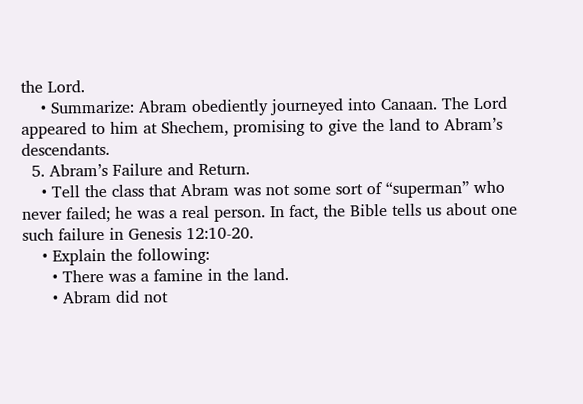the Lord.
    • Summarize: Abram obediently journeyed into Canaan. The Lord appeared to him at Shechem, promising to give the land to Abram’s descendants.
  5. Abram’s Failure and Return.
    • Tell the class that Abram was not some sort of “superman” who never failed; he was a real person. In fact, the Bible tells us about one such failure in Genesis 12:10-20.
    • Explain the following:
      • There was a famine in the land.
      • Abram did not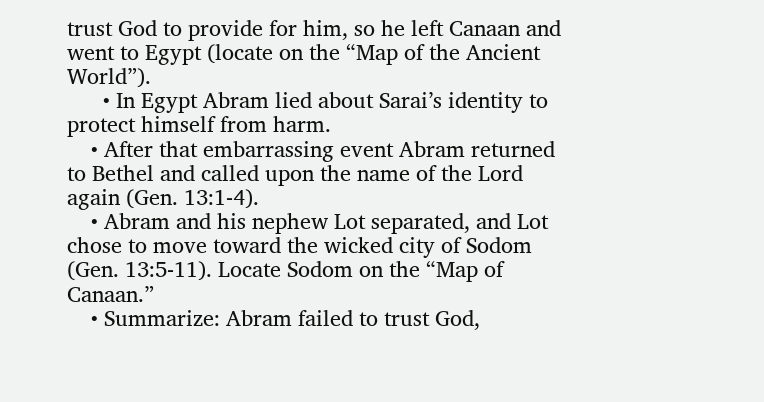trust God to provide for him, so he left Canaan and went to Egypt (locate on the “Map of the Ancient World”).
      • In Egypt Abram lied about Sarai’s identity to protect himself from harm.
    • After that embarrassing event Abram returned to Bethel and called upon the name of the Lord again (Gen. 13:1-4).
    • Abram and his nephew Lot separated, and Lot chose to move toward the wicked city of Sodom (Gen. 13:5-11). Locate Sodom on the “Map of Canaan.”
    • Summarize: Abram failed to trust God,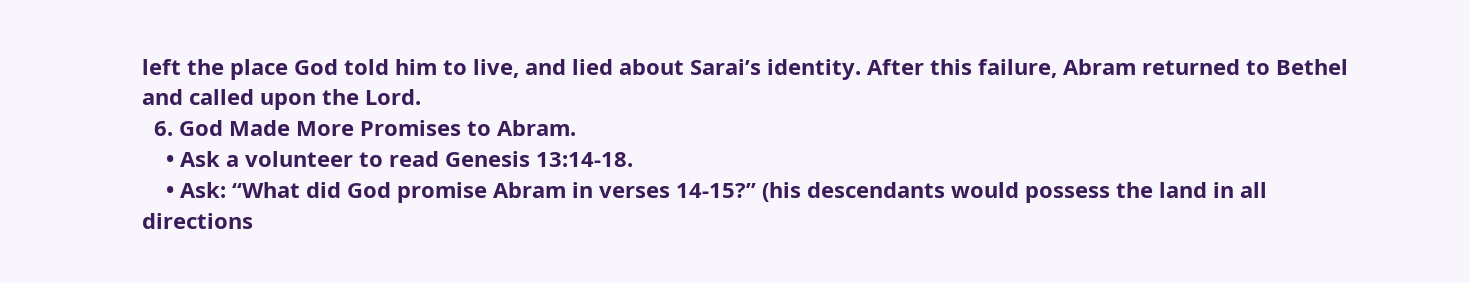left the place God told him to live, and lied about Sarai’s identity. After this failure, Abram returned to Bethel and called upon the Lord.
  6. God Made More Promises to Abram.
    • Ask a volunteer to read Genesis 13:14-18.
    • Ask: “What did God promise Abram in verses 14-15?” (his descendants would possess the land in all directions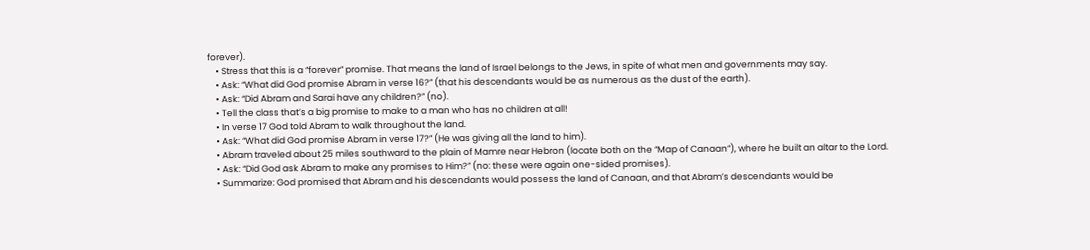forever).
    • Stress that this is a “forever” promise. That means the land of Israel belongs to the Jews, in spite of what men and governments may say.
    • Ask: “What did God promise Abram in verse 16?” (that his descendants would be as numerous as the dust of the earth).
    • Ask: “Did Abram and Sarai have any children?” (no).
    • Tell the class that’s a big promise to make to a man who has no children at all!
    • In verse 17 God told Abram to walk throughout the land.
    • Ask: “What did God promise Abram in verse 17?” (He was giving all the land to him).
    • Abram traveled about 25 miles southward to the plain of Mamre near Hebron (locate both on the “Map of Canaan”), where he built an altar to the Lord.
    • Ask: “Did God ask Abram to make any promises to Him?” (no: these were again one-sided promises).
    • Summarize: God promised that Abram and his descendants would possess the land of Canaan, and that Abram’s descendants would be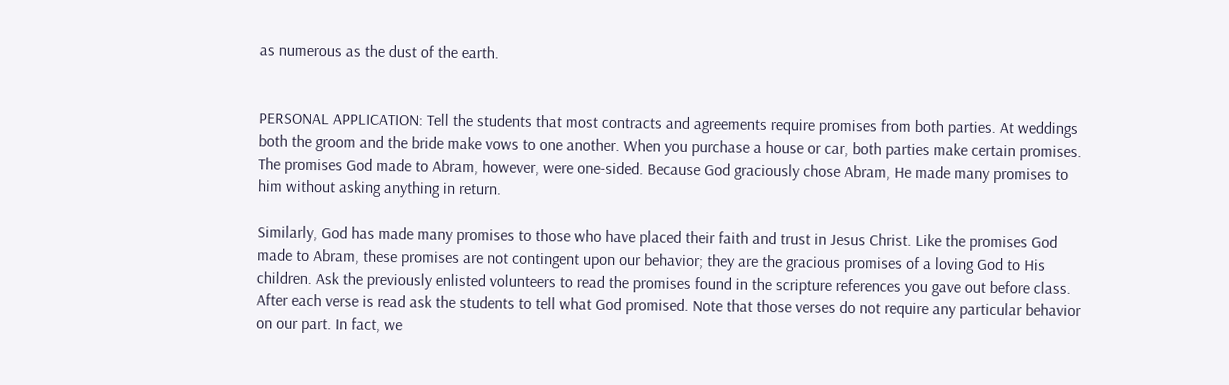as numerous as the dust of the earth.


PERSONAL APPLICATION: Tell the students that most contracts and agreements require promises from both parties. At weddings both the groom and the bride make vows to one another. When you purchase a house or car, both parties make certain promises. The promises God made to Abram, however, were one-sided. Because God graciously chose Abram, He made many promises to him without asking anything in return.

Similarly, God has made many promises to those who have placed their faith and trust in Jesus Christ. Like the promises God made to Abram, these promises are not contingent upon our behavior; they are the gracious promises of a loving God to His children. Ask the previously enlisted volunteers to read the promises found in the scripture references you gave out before class. After each verse is read ask the students to tell what God promised. Note that those verses do not require any particular behavior on our part. In fact, we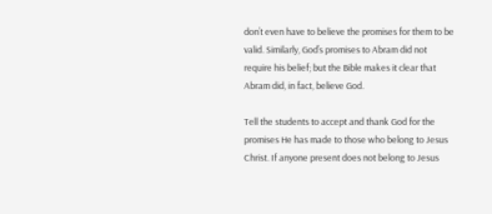don’t even have to believe the promises for them to be valid. Similarly, God’s promises to Abram did not require his belief; but the Bible makes it clear that Abram did, in fact, believe God.

Tell the students to accept and thank God for the promises He has made to those who belong to Jesus Christ. If anyone present does not belong to Jesus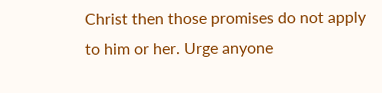Christ then those promises do not apply to him or her. Urge anyone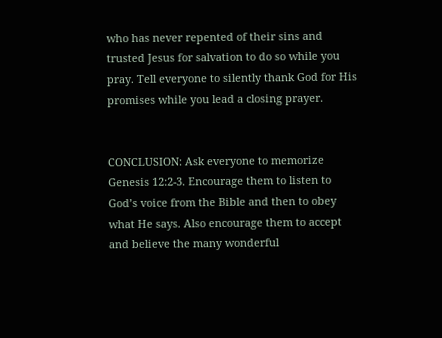who has never repented of their sins and trusted Jesus for salvation to do so while you pray. Tell everyone to silently thank God for His promises while you lead a closing prayer.


CONCLUSION: Ask everyone to memorize Genesis 12:2-3. Encourage them to listen to God’s voice from the Bible and then to obey what He says. Also encourage them to accept and believe the many wonderful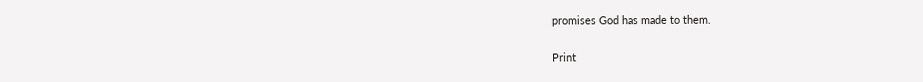promises God has made to them.

Print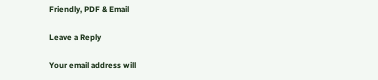Friendly, PDF & Email

Leave a Reply

Your email address will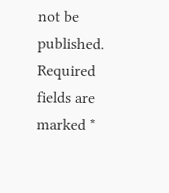not be published. Required fields are marked *